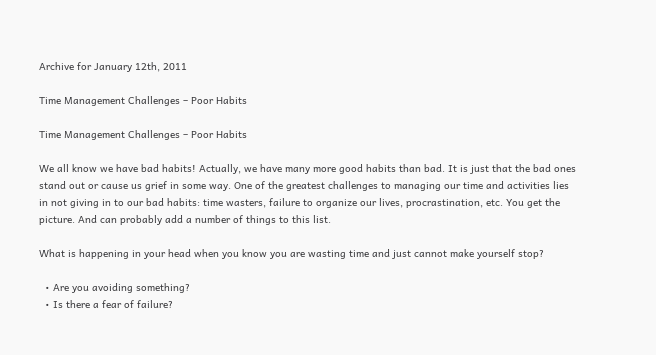Archive for January 12th, 2011

Time Management Challenges – Poor Habits

Time Management Challenges – Poor Habits

We all know we have bad habits! Actually, we have many more good habits than bad. It is just that the bad ones stand out or cause us grief in some way. One of the greatest challenges to managing our time and activities lies in not giving in to our bad habits: time wasters, failure to organize our lives, procrastination, etc. You get the picture. And can probably add a number of things to this list.

What is happening in your head when you know you are wasting time and just cannot make yourself stop?

  • Are you avoiding something?
  • Is there a fear of failure?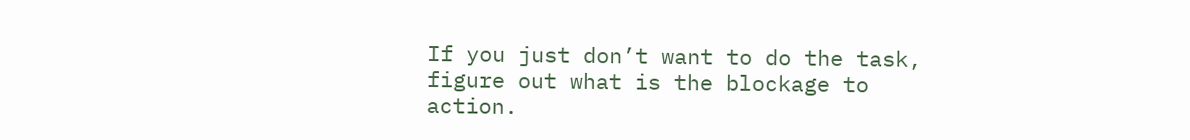If you just don’t want to do the task, figure out what is the blockage to action.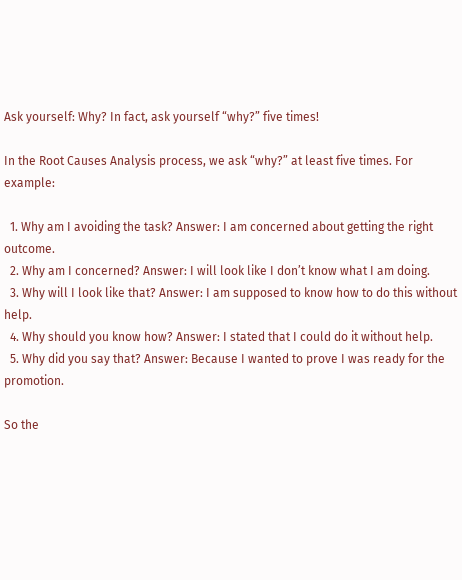Ask yourself: Why? In fact, ask yourself “why?” five times!

In the Root Causes Analysis process, we ask “why?” at least five times. For example:

  1. Why am I avoiding the task? Answer: I am concerned about getting the right outcome.
  2. Why am I concerned? Answer: I will look like I don’t know what I am doing.
  3. Why will I look like that? Answer: I am supposed to know how to do this without help.
  4. Why should you know how? Answer: I stated that I could do it without help.
  5. Why did you say that? Answer: Because I wanted to prove I was ready for the promotion.

So the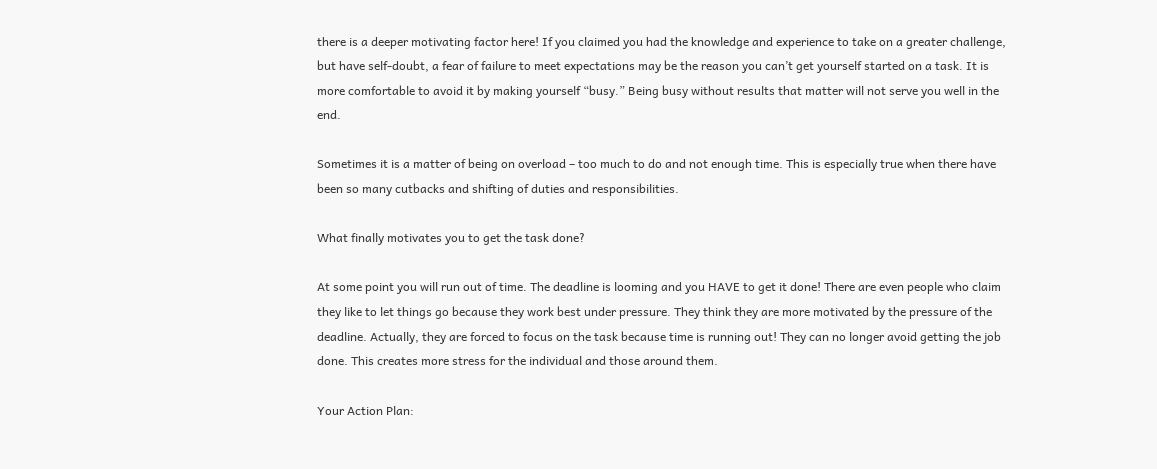there is a deeper motivating factor here! If you claimed you had the knowledge and experience to take on a greater challenge, but have self-doubt, a fear of failure to meet expectations may be the reason you can’t get yourself started on a task. It is more comfortable to avoid it by making yourself “busy.” Being busy without results that matter will not serve you well in the end.

Sometimes it is a matter of being on overload – too much to do and not enough time. This is especially true when there have been so many cutbacks and shifting of duties and responsibilities.

What finally motivates you to get the task done?

At some point you will run out of time. The deadline is looming and you HAVE to get it done! There are even people who claim they like to let things go because they work best under pressure. They think they are more motivated by the pressure of the deadline. Actually, they are forced to focus on the task because time is running out! They can no longer avoid getting the job done. This creates more stress for the individual and those around them.

Your Action Plan: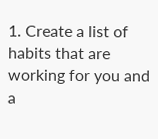1. Create a list of habits that are working for you and a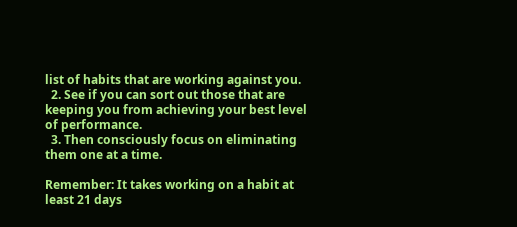list of habits that are working against you.
  2. See if you can sort out those that are keeping you from achieving your best level of performance.
  3. Then consciously focus on eliminating them one at a time.

Remember: It takes working on a habit at least 21 days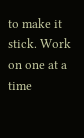to make it stick. Work on one at a time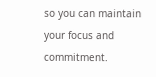so you can maintain your focus and commitment.